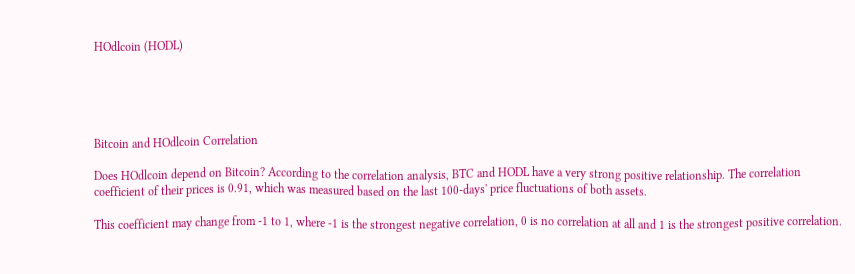HOdlcoin (HODL)





Bitcoin and HOdlcoin Correlation

Does HOdlcoin depend on Bitcoin? According to the correlation analysis, BTC and HODL have a very strong positive relationship. The correlation coefficient of their prices is 0.91, which was measured based on the last 100-days' price fluctuations of both assets.

This coefficient may change from -1 to 1, where -1 is the strongest negative correlation, 0 is no correlation at all and 1 is the strongest positive correlation.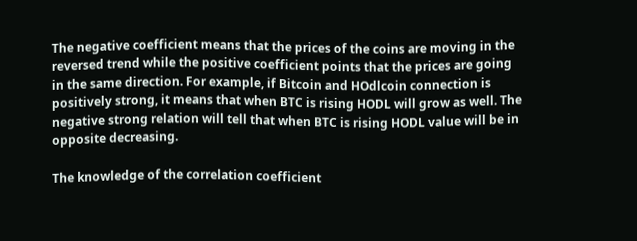The negative coefficient means that the prices of the coins are moving in the reversed trend while the positive coefficient points that the prices are going in the same direction. For example, if Bitcoin and HOdlcoin connection is positively strong, it means that when BTC is rising HODL will grow as well. The negative strong relation will tell that when BTC is rising HODL value will be in opposite decreasing.

The knowledge of the correlation coefficient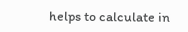helps to calculate in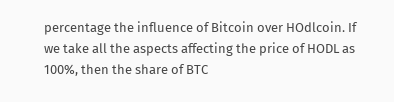percentage the influence of Bitcoin over HOdlcoin. If we take all the aspects affecting the price of HODL as 100%, then the share of BTC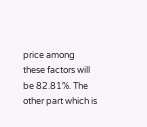price among these factors will be 82.81%. The other part which is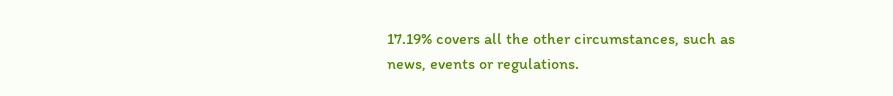17.19% covers all the other circumstances, such as news, events or regulations.